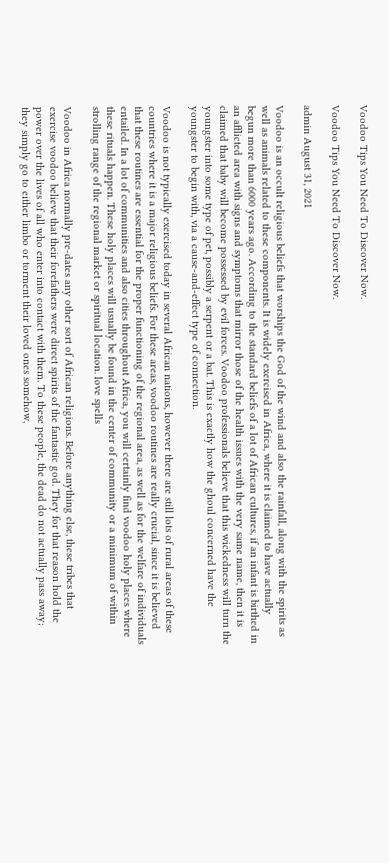Voodoo Tips You Need To Discover Now.

Voodoo Tips You Need To Discover Now.

admin August 31, 2021

Voodoo is an occult religious beliefs that worships the God of the wind and also the rainfall, along with the spirits as well as animals related to these components. It is widely exercised in Africa, where it is claimed to have actually begun more than 6000 years ago. According to the standard beliefs of a lot of African cultures, if an infant is birthed in an afflicted area with signs and symptoms that mirror those of the health issues with the very same name, then it is claimed that baby will become possessed by evil forces. Voodoo professionals believe that this wickedness will turn the youngster into some type of pet, possibly a serpent or a bat. This is exactly how the ghoul concerned have the youngster to begin with, via a cause-and-effect type of connection.

Voodoo is not typically exercised today in several African nations, however there are still lots of rural areas of these countries where it is a major religious beliefs. For these areas, voodoo routines are really crucial, since it is believed that these routines are essential for the proper functioning of the regional area, as well as for the welfare of individuals entailed. In a lot of communities and also cities throughout Africa, you will certainly find voodoo holy places where these rituals happen. These holy places will usually be found in the center of community or a minimum of within strolling range of the regional market or spiritual location. love spells

Voodoo in Africa normally pre-dates any other sort of African religions. Before anything else, these tribes that exercise voodoo believe that their forefathers were direct spirits of the fantastic god. They for that reason hold the power over the lives of all who enter into contact with them. To these people, the dead do not actually pass away; they simply go to either limbo or torment their loved ones somehow,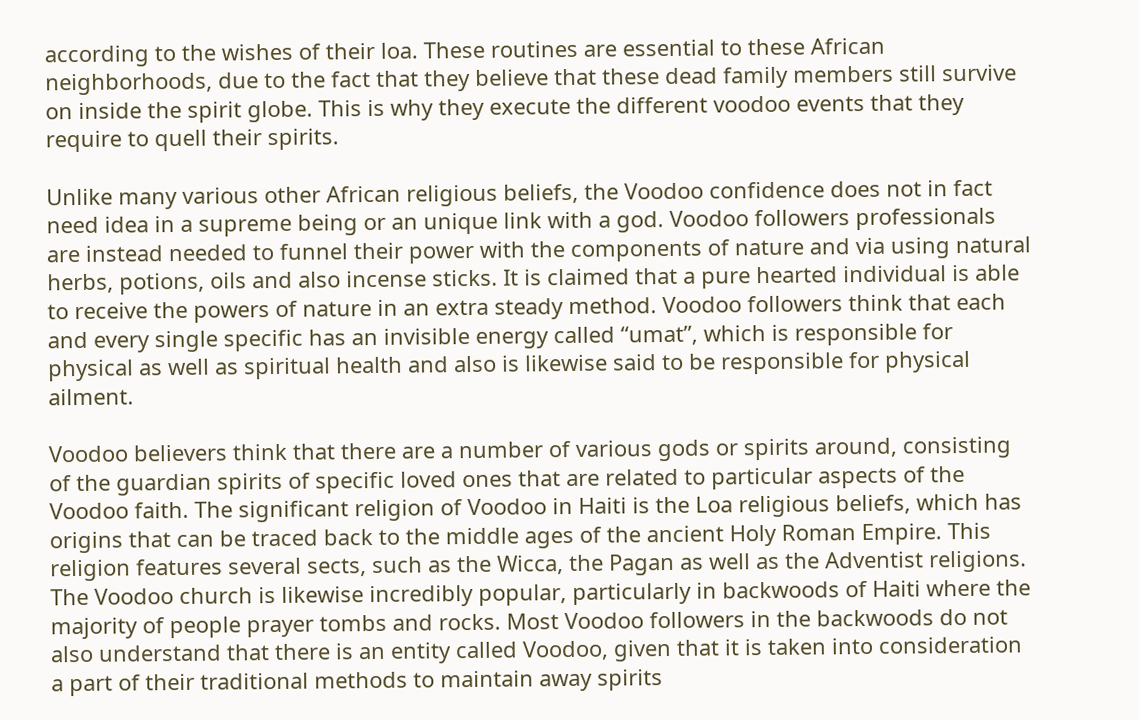according to the wishes of their loa. These routines are essential to these African neighborhoods, due to the fact that they believe that these dead family members still survive on inside the spirit globe. This is why they execute the different voodoo events that they require to quell their spirits.

Unlike many various other African religious beliefs, the Voodoo confidence does not in fact need idea in a supreme being or an unique link with a god. Voodoo followers professionals are instead needed to funnel their power with the components of nature and via using natural herbs, potions, oils and also incense sticks. It is claimed that a pure hearted individual is able to receive the powers of nature in an extra steady method. Voodoo followers think that each and every single specific has an invisible energy called “umat”, which is responsible for physical as well as spiritual health and also is likewise said to be responsible for physical ailment.

Voodoo believers think that there are a number of various gods or spirits around, consisting of the guardian spirits of specific loved ones that are related to particular aspects of the Voodoo faith. The significant religion of Voodoo in Haiti is the Loa religious beliefs, which has origins that can be traced back to the middle ages of the ancient Holy Roman Empire. This religion features several sects, such as the Wicca, the Pagan as well as the Adventist religions. The Voodoo church is likewise incredibly popular, particularly in backwoods of Haiti where the majority of people prayer tombs and rocks. Most Voodoo followers in the backwoods do not also understand that there is an entity called Voodoo, given that it is taken into consideration a part of their traditional methods to maintain away spirits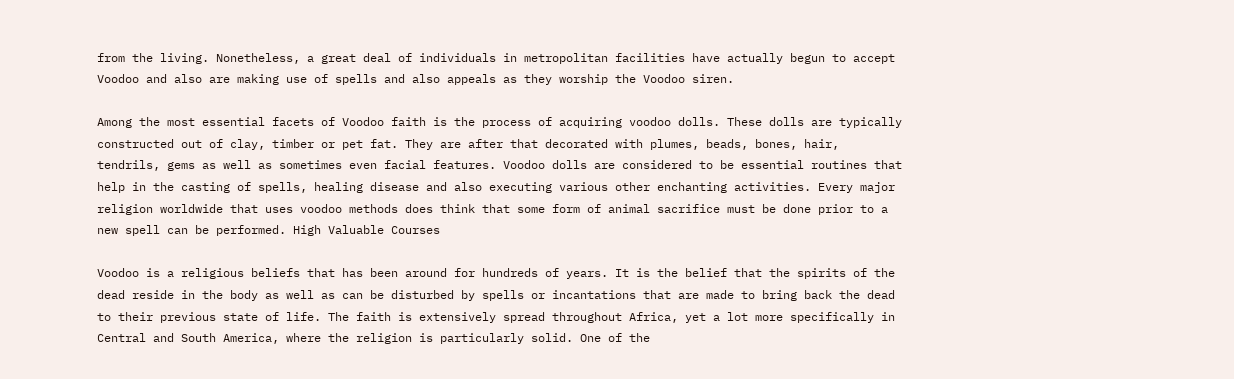from the living. Nonetheless, a great deal of individuals in metropolitan facilities have actually begun to accept Voodoo and also are making use of spells and also appeals as they worship the Voodoo siren.

Among the most essential facets of Voodoo faith is the process of acquiring voodoo dolls. These dolls are typically constructed out of clay, timber or pet fat. They are after that decorated with plumes, beads, bones, hair, tendrils, gems as well as sometimes even facial features. Voodoo dolls are considered to be essential routines that help in the casting of spells, healing disease and also executing various other enchanting activities. Every major religion worldwide that uses voodoo methods does think that some form of animal sacrifice must be done prior to a new spell can be performed. High Valuable Courses

Voodoo is a religious beliefs that has been around for hundreds of years. It is the belief that the spirits of the dead reside in the body as well as can be disturbed by spells or incantations that are made to bring back the dead to their previous state of life. The faith is extensively spread throughout Africa, yet a lot more specifically in Central and South America, where the religion is particularly solid. One of the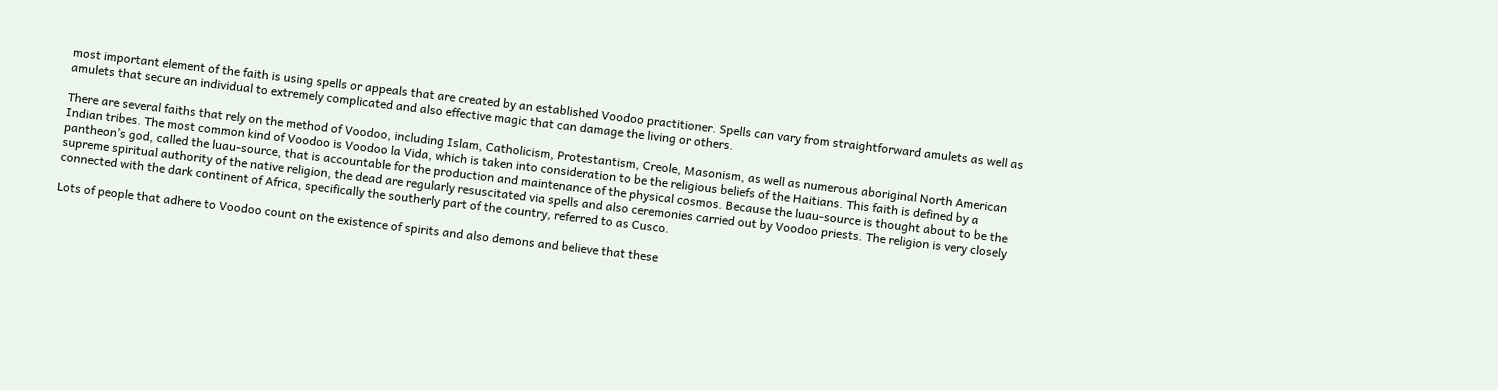most important element of the faith is using spells or appeals that are created by an established Voodoo practitioner. Spells can vary from straightforward amulets as well as amulets that secure an individual to extremely complicated and also effective magic that can damage the living or others.

There are several faiths that rely on the method of Voodoo, including Islam, Catholicism, Protestantism, Creole, Masonism, as well as numerous aboriginal North American Indian tribes. The most common kind of Voodoo is Voodoo la Vida, which is taken into consideration to be the religious beliefs of the Haitians. This faith is defined by a pantheon’s god, called the luau-source, that is accountable for the production and maintenance of the physical cosmos. Because the luau-source is thought about to be the supreme spiritual authority of the native religion, the dead are regularly resuscitated via spells and also ceremonies carried out by Voodoo priests. The religion is very closely connected with the dark continent of Africa, specifically the southerly part of the country, referred to as Cusco.

Lots of people that adhere to Voodoo count on the existence of spirits and also demons and believe that these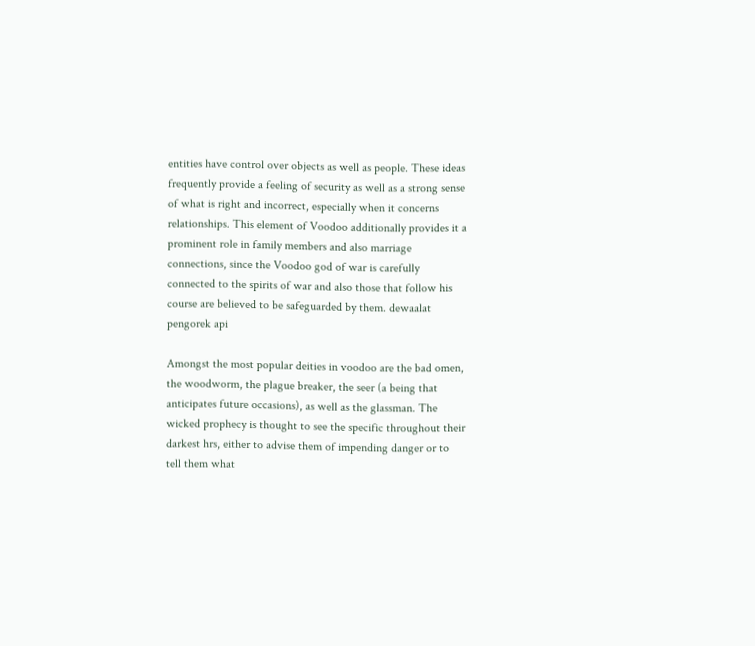entities have control over objects as well as people. These ideas frequently provide a feeling of security as well as a strong sense of what is right and incorrect, especially when it concerns relationships. This element of Voodoo additionally provides it a prominent role in family members and also marriage connections, since the Voodoo god of war is carefully connected to the spirits of war and also those that follow his course are believed to be safeguarded by them. dewaalat pengorek api

Amongst the most popular deities in voodoo are the bad omen, the woodworm, the plague breaker, the seer (a being that anticipates future occasions), as well as the glassman. The wicked prophecy is thought to see the specific throughout their darkest hrs, either to advise them of impending danger or to tell them what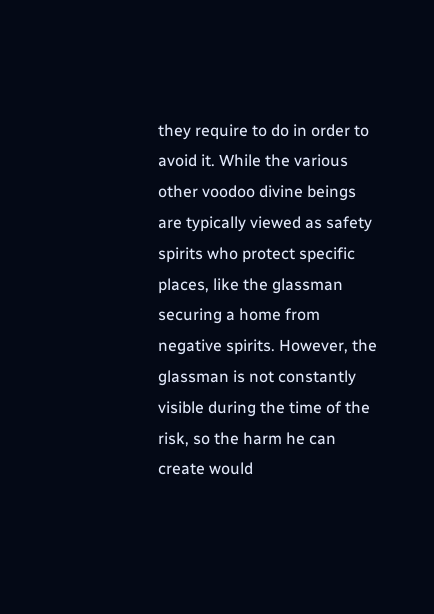they require to do in order to avoid it. While the various other voodoo divine beings are typically viewed as safety spirits who protect specific places, like the glassman securing a home from negative spirits. However, the glassman is not constantly visible during the time of the risk, so the harm he can create would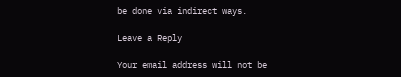be done via indirect ways.

Leave a Reply

Your email address will not be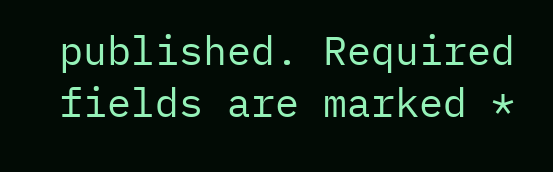published. Required fields are marked *